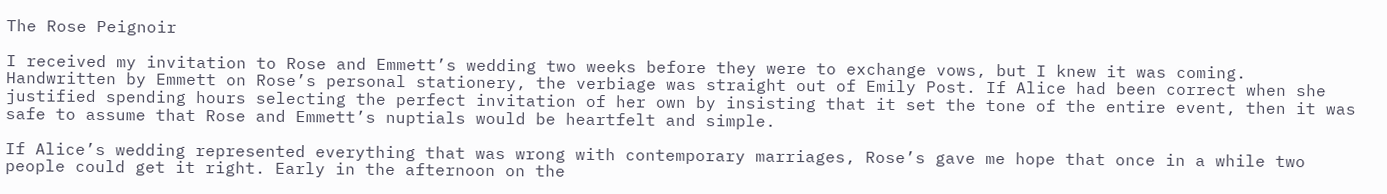The Rose Peignoir

I received my invitation to Rose and Emmett’s wedding two weeks before they were to exchange vows, but I knew it was coming. Handwritten by Emmett on Rose’s personal stationery, the verbiage was straight out of Emily Post. If Alice had been correct when she justified spending hours selecting the perfect invitation of her own by insisting that it set the tone of the entire event, then it was safe to assume that Rose and Emmett’s nuptials would be heartfelt and simple.

If Alice’s wedding represented everything that was wrong with contemporary marriages, Rose’s gave me hope that once in a while two people could get it right. Early in the afternoon on the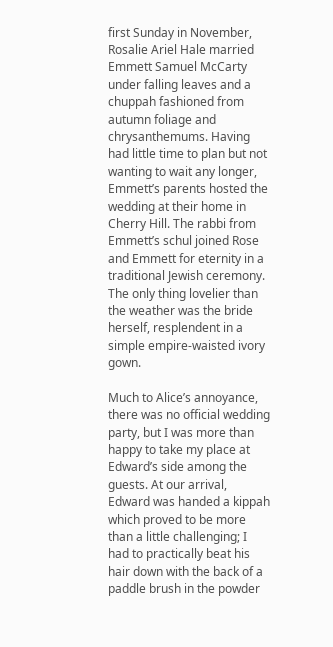first Sunday in November, Rosalie Ariel Hale married Emmett Samuel McCarty under falling leaves and a chuppah fashioned from autumn foliage and chrysanthemums. Having had little time to plan but not wanting to wait any longer, Emmett’s parents hosted the wedding at their home in Cherry Hill. The rabbi from Emmett’s schul joined Rose and Emmett for eternity in a traditional Jewish ceremony. The only thing lovelier than the weather was the bride herself, resplendent in a simple empire-waisted ivory gown.

Much to Alice’s annoyance, there was no official wedding party, but I was more than happy to take my place at Edward’s side among the guests. At our arrival, Edward was handed a kippah which proved to be more than a little challenging; I had to practically beat his hair down with the back of a paddle brush in the powder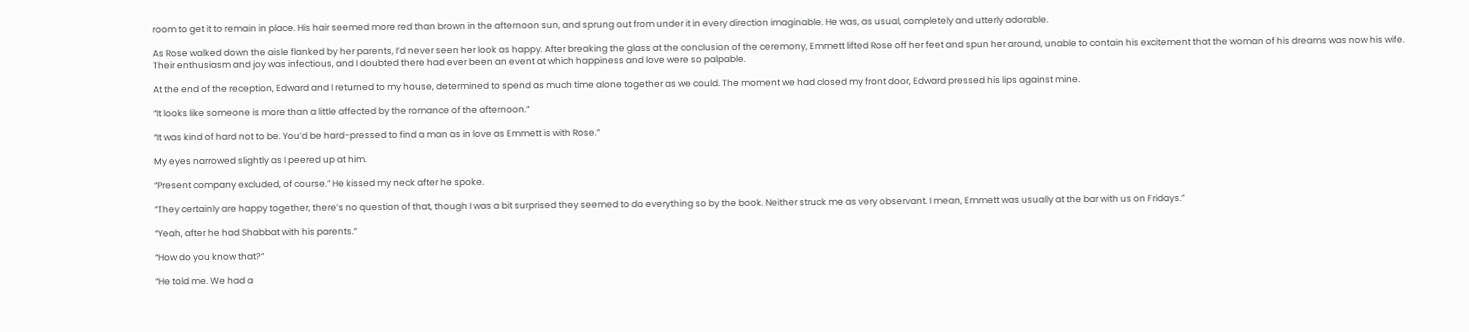room to get it to remain in place. His hair seemed more red than brown in the afternoon sun, and sprung out from under it in every direction imaginable. He was, as usual, completely and utterly adorable.

As Rose walked down the aisle flanked by her parents, I’d never seen her look as happy. After breaking the glass at the conclusion of the ceremony, Emmett lifted Rose off her feet and spun her around, unable to contain his excitement that the woman of his dreams was now his wife. Their enthusiasm and joy was infectious, and I doubted there had ever been an event at which happiness and love were so palpable.

At the end of the reception, Edward and I returned to my house, determined to spend as much time alone together as we could. The moment we had closed my front door, Edward pressed his lips against mine.

“It looks like someone is more than a little affected by the romance of the afternoon.”

“It was kind of hard not to be. You’d be hard-pressed to find a man as in love as Emmett is with Rose.”

My eyes narrowed slightly as I peered up at him.

“Present company excluded, of course.” He kissed my neck after he spoke.

“They certainly are happy together, there’s no question of that, though I was a bit surprised they seemed to do everything so by the book. Neither struck me as very observant. I mean, Emmett was usually at the bar with us on Fridays.”

“Yeah, after he had Shabbat with his parents.”

“How do you know that?”

“He told me. We had a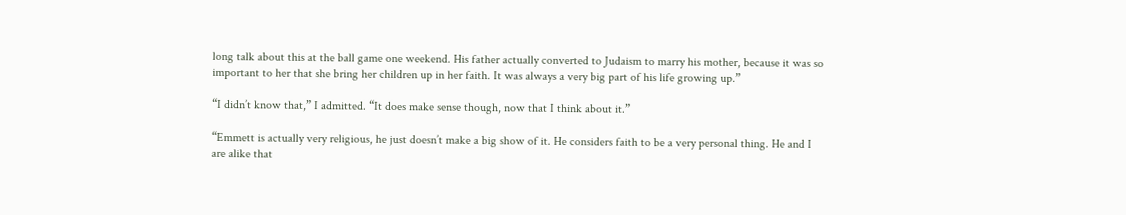long talk about this at the ball game one weekend. His father actually converted to Judaism to marry his mother, because it was so important to her that she bring her children up in her faith. It was always a very big part of his life growing up.”

“I didn’t know that,” I admitted. “It does make sense though, now that I think about it.”

“Emmett is actually very religious, he just doesn’t make a big show of it. He considers faith to be a very personal thing. He and I are alike that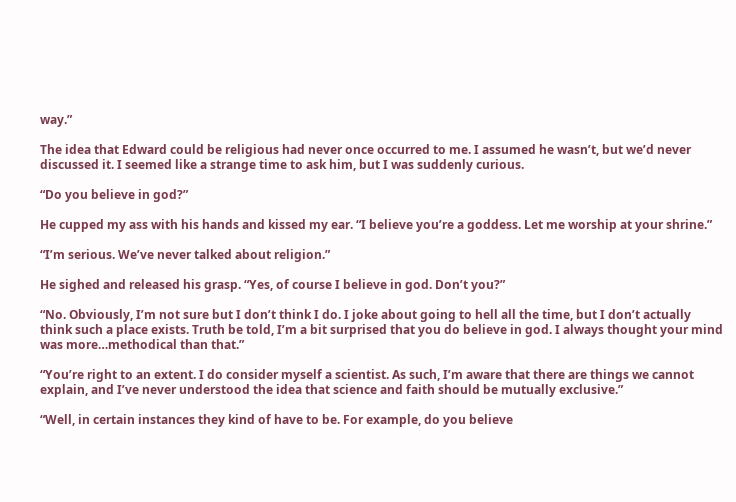way.”

The idea that Edward could be religious had never once occurred to me. I assumed he wasn’t, but we’d never discussed it. I seemed like a strange time to ask him, but I was suddenly curious.

“Do you believe in god?”

He cupped my ass with his hands and kissed my ear. “I believe you’re a goddess. Let me worship at your shrine.”

“I’m serious. We’ve never talked about religion.”

He sighed and released his grasp. “Yes, of course I believe in god. Don’t you?”

“No. Obviously, I’m not sure but I don’t think I do. I joke about going to hell all the time, but I don’t actually think such a place exists. Truth be told, I’m a bit surprised that you do believe in god. I always thought your mind was more…methodical than that.”

“You’re right to an extent. I do consider myself a scientist. As such, I’m aware that there are things we cannot explain, and I’ve never understood the idea that science and faith should be mutually exclusive.”

“Well, in certain instances they kind of have to be. For example, do you believe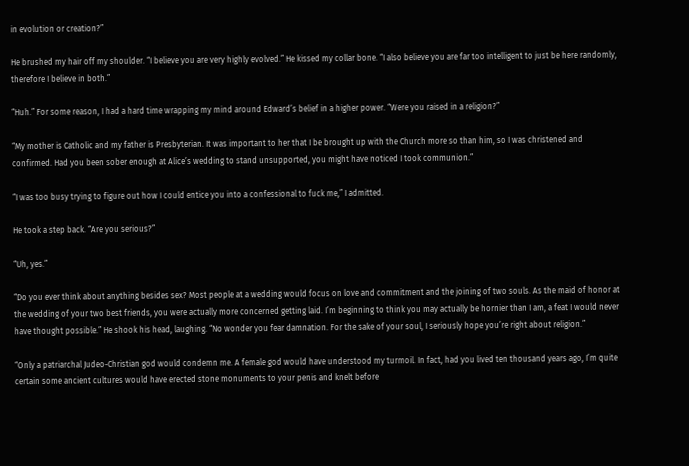in evolution or creation?”

He brushed my hair off my shoulder. “I believe you are very highly evolved.” He kissed my collar bone. “I also believe you are far too intelligent to just be here randomly, therefore I believe in both.”

“Huh.” For some reason, I had a hard time wrapping my mind around Edward’s belief in a higher power. “Were you raised in a religion?”

“My mother is Catholic and my father is Presbyterian. It was important to her that I be brought up with the Church more so than him, so I was christened and confirmed. Had you been sober enough at Alice’s wedding to stand unsupported, you might have noticed I took communion.”

“I was too busy trying to figure out how I could entice you into a confessional to fuck me,” I admitted.

He took a step back. “Are you serious?”

“Uh, yes.”

“Do you ever think about anything besides sex? Most people at a wedding would focus on love and commitment and the joining of two souls. As the maid of honor at the wedding of your two best friends, you were actually more concerned getting laid. I’m beginning to think you may actually be hornier than I am, a feat I would never have thought possible.” He shook his head, laughing. “No wonder you fear damnation. For the sake of your soul, I seriously hope you’re right about religion.”

“Only a patriarchal Judeo-Christian god would condemn me. A female god would have understood my turmoil. In fact, had you lived ten thousand years ago, I’m quite certain some ancient cultures would have erected stone monuments to your penis and knelt before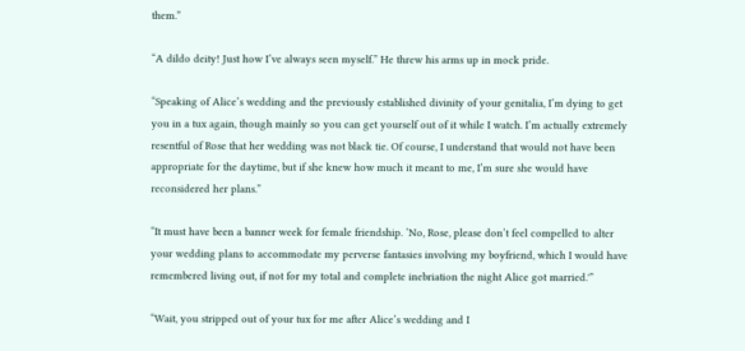them.”

“A dildo deity! Just how I’ve always seen myself.” He threw his arms up in mock pride.

“Speaking of Alice’s wedding and the previously established divinity of your genitalia, I’m dying to get you in a tux again, though mainly so you can get yourself out of it while I watch. I’m actually extremely resentful of Rose that her wedding was not black tie. Of course, I understand that would not have been appropriate for the daytime, but if she knew how much it meant to me, I’m sure she would have reconsidered her plans.”

“It must have been a banner week for female friendship. ‘No, Rose, please don’t feel compelled to alter your wedding plans to accommodate my perverse fantasies involving my boyfriend, which I would have remembered living out, if not for my total and complete inebriation the night Alice got married.'”

“Wait, you stripped out of your tux for me after Alice’s wedding and I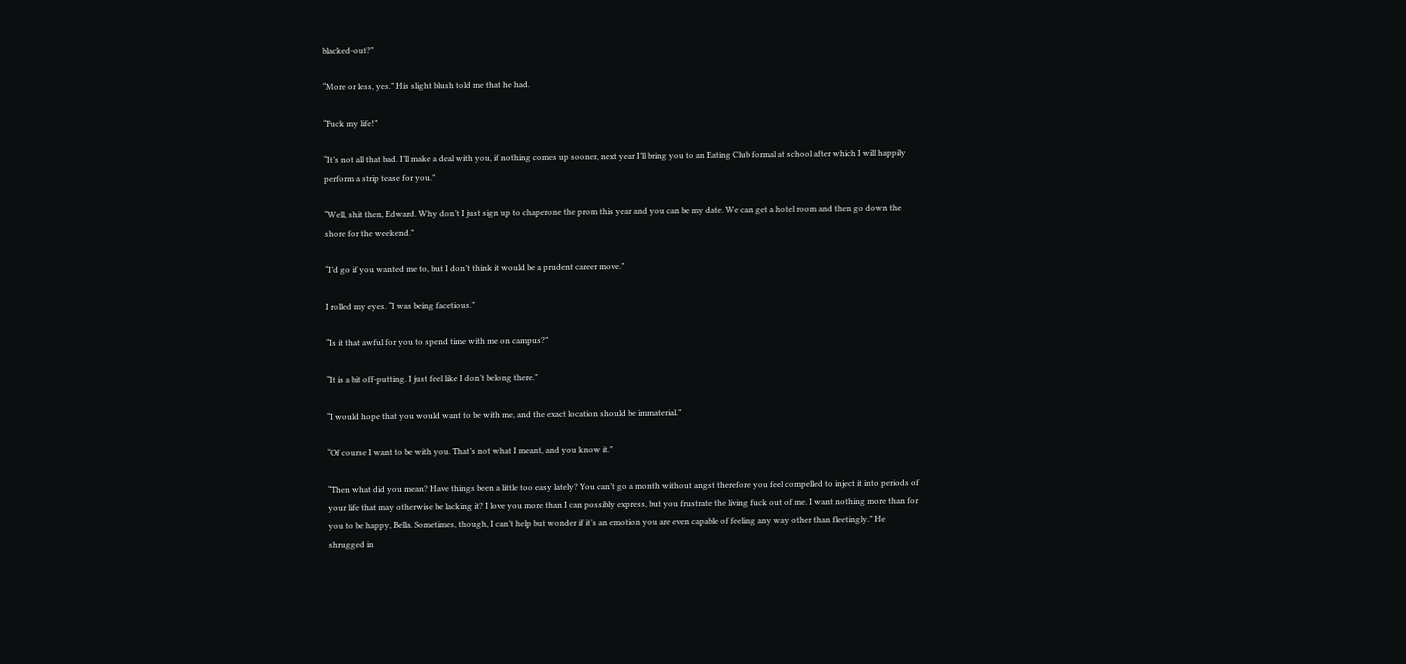blacked-out?”

“More or less, yes.” His slight blush told me that he had.

“Fuck my life!”

“It’s not all that bad. I’ll make a deal with you, if nothing comes up sooner, next year I’ll bring you to an Eating Club formal at school after which I will happily perform a strip tease for you.”

“Well, shit then, Edward. Why don’t I just sign up to chaperone the prom this year and you can be my date. We can get a hotel room and then go down the shore for the weekend.”

“I’d go if you wanted me to, but I don’t think it would be a prudent career move.”

I rolled my eyes. “I was being facetious.”

“Is it that awful for you to spend time with me on campus?”

“It is a bit off-putting. I just feel like I don’t belong there.”

“I would hope that you would want to be with me, and the exact location should be immaterial.”

“Of course I want to be with you. That’s not what I meant, and you know it.”

“Then what did you mean? Have things been a little too easy lately? You can’t go a month without angst therefore you feel compelled to inject it into periods of your life that may otherwise be lacking it? I love you more than I can possibly express, but you frustrate the living fuck out of me. I want nothing more than for you to be happy, Bella. Sometimes, though, I can’t help but wonder if it’s an emotion you are even capable of feeling any way other than fleetingly.” He shrugged in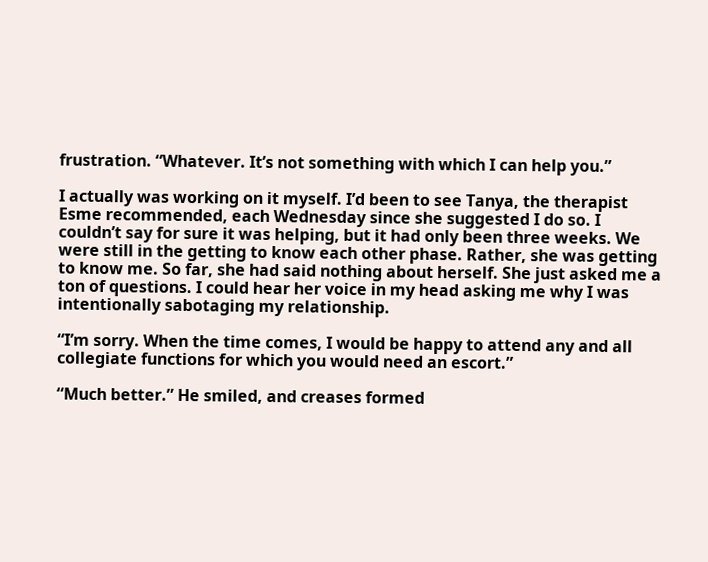frustration. “Whatever. It’s not something with which I can help you.”

I actually was working on it myself. I’d been to see Tanya, the therapist Esme recommended, each Wednesday since she suggested I do so. I couldn’t say for sure it was helping, but it had only been three weeks. We were still in the getting to know each other phase. Rather, she was getting to know me. So far, she had said nothing about herself. She just asked me a ton of questions. I could hear her voice in my head asking me why I was intentionally sabotaging my relationship.

“I’m sorry. When the time comes, I would be happy to attend any and all collegiate functions for which you would need an escort.”

“Much better.” He smiled, and creases formed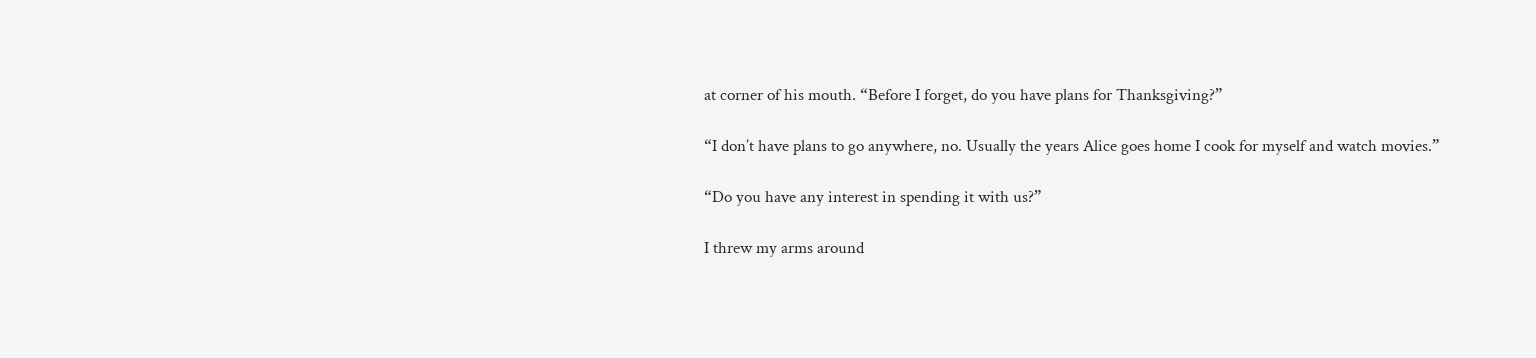at corner of his mouth. “Before I forget, do you have plans for Thanksgiving?”

“I don’t have plans to go anywhere, no. Usually the years Alice goes home I cook for myself and watch movies.”

“Do you have any interest in spending it with us?”

I threw my arms around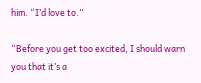him. “I’d love to.”

“Before you get too excited, I should warn you that it’s a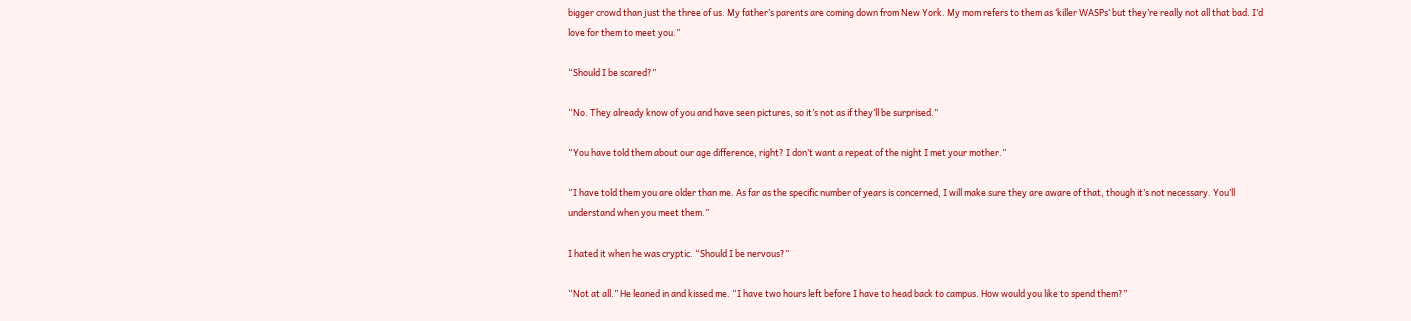bigger crowd than just the three of us. My father’s parents are coming down from New York. My mom refers to them as ‘killer WASPs’ but they’re really not all that bad. I’d love for them to meet you.”

“Should I be scared?”

“No. They already know of you and have seen pictures, so it’s not as if they’ll be surprised.”

“You have told them about our age difference, right? I don’t want a repeat of the night I met your mother.”

“I have told them you are older than me. As far as the specific number of years is concerned, I will make sure they are aware of that, though it’s not necessary. You’ll understand when you meet them.”

I hated it when he was cryptic. “Should I be nervous?”

“Not at all.” He leaned in and kissed me. “I have two hours left before I have to head back to campus. How would you like to spend them?”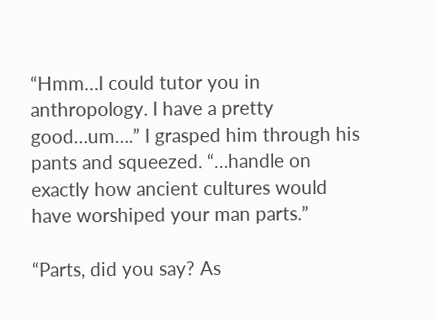“Hmm…I could tutor you in anthropology. I have a pretty good…um….” I grasped him through his pants and squeezed. “…handle on exactly how ancient cultures would have worshiped your man parts.”

“Parts, did you say? As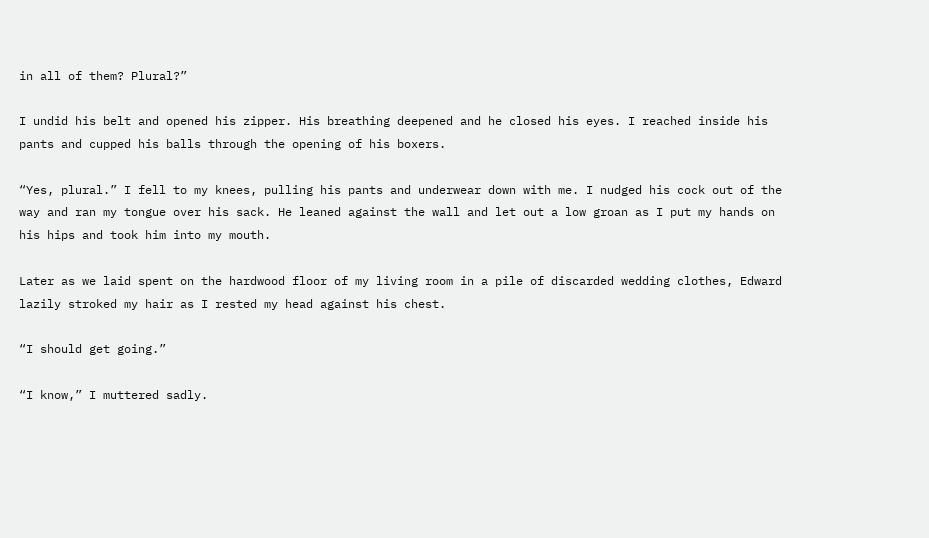in all of them? Plural?”

I undid his belt and opened his zipper. His breathing deepened and he closed his eyes. I reached inside his pants and cupped his balls through the opening of his boxers.

“Yes, plural.” I fell to my knees, pulling his pants and underwear down with me. I nudged his cock out of the way and ran my tongue over his sack. He leaned against the wall and let out a low groan as I put my hands on his hips and took him into my mouth.

Later as we laid spent on the hardwood floor of my living room in a pile of discarded wedding clothes, Edward lazily stroked my hair as I rested my head against his chest.

“I should get going.”

“I know,” I muttered sadly.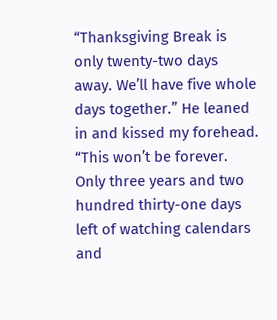“Thanksgiving Break is only twenty-two days away. We’ll have five whole days together.” He leaned in and kissed my forehead. “This won’t be forever. Only three years and two hundred thirty-one days left of watching calendars and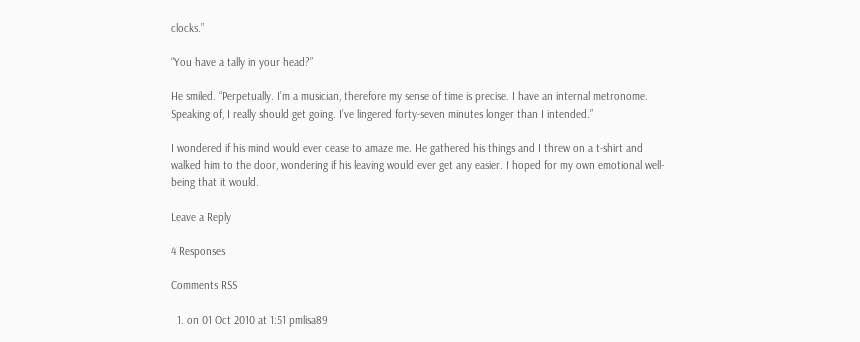clocks.”

“You have a tally in your head?”

He smiled. “Perpetually. I’m a musician, therefore my sense of time is precise. I have an internal metronome. Speaking of, I really should get going. I’ve lingered forty-seven minutes longer than I intended.”

I wondered if his mind would ever cease to amaze me. He gathered his things and I threw on a t-shirt and walked him to the door, wondering if his leaving would ever get any easier. I hoped for my own emotional well-being that it would.

Leave a Reply

4 Responses

Comments RSS

  1. on 01 Oct 2010 at 1:51 pmlisa89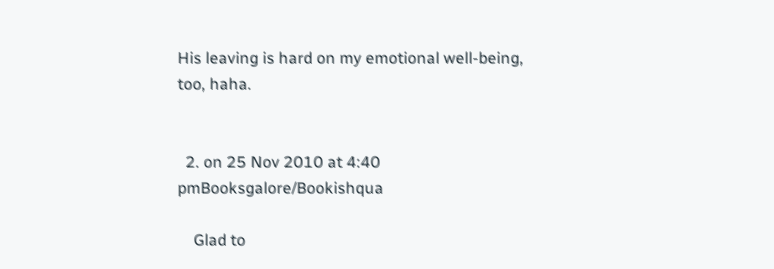His leaving is hard on my emotional well-being, too, haha.


  2. on 25 Nov 2010 at 4:40 pmBooksgalore/Bookishqua

    Glad to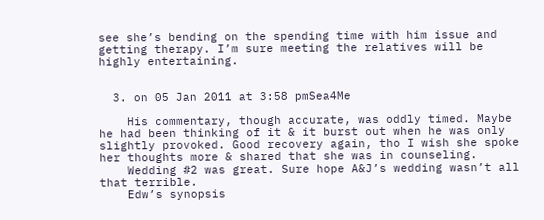see she’s bending on the spending time with him issue and getting therapy. I’m sure meeting the relatives will be highly entertaining.


  3. on 05 Jan 2011 at 3:58 pmSea4Me

    His commentary, though accurate, was oddly timed. Maybe he had been thinking of it & it burst out when he was only slightly provoked. Good recovery again, tho I wish she spoke her thoughts more & shared that she was in counseling.
    Wedding #2 was great. Sure hope A&J’s wedding wasn’t all that terrible.
    Edw’s synopsis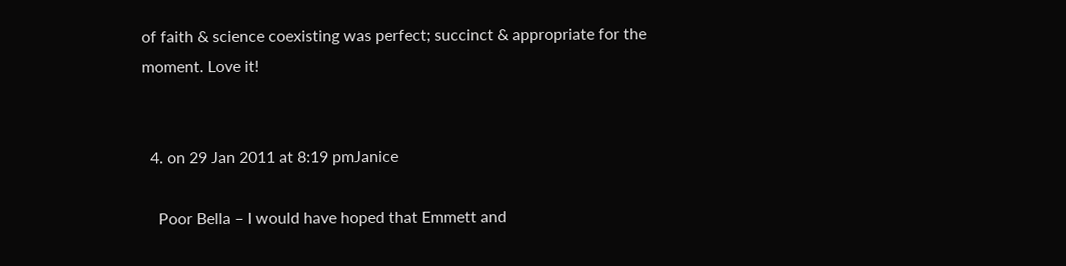of faith & science coexisting was perfect; succinct & appropriate for the moment. Love it!


  4. on 29 Jan 2011 at 8:19 pmJanice

    Poor Bella – I would have hoped that Emmett and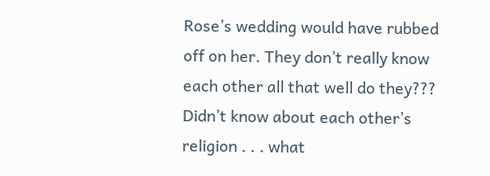Rose’s wedding would have rubbed off on her. They don’t really know each other all that well do they??? Didn’t know about each other’s religion . . . what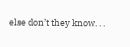else don’t they know. . .